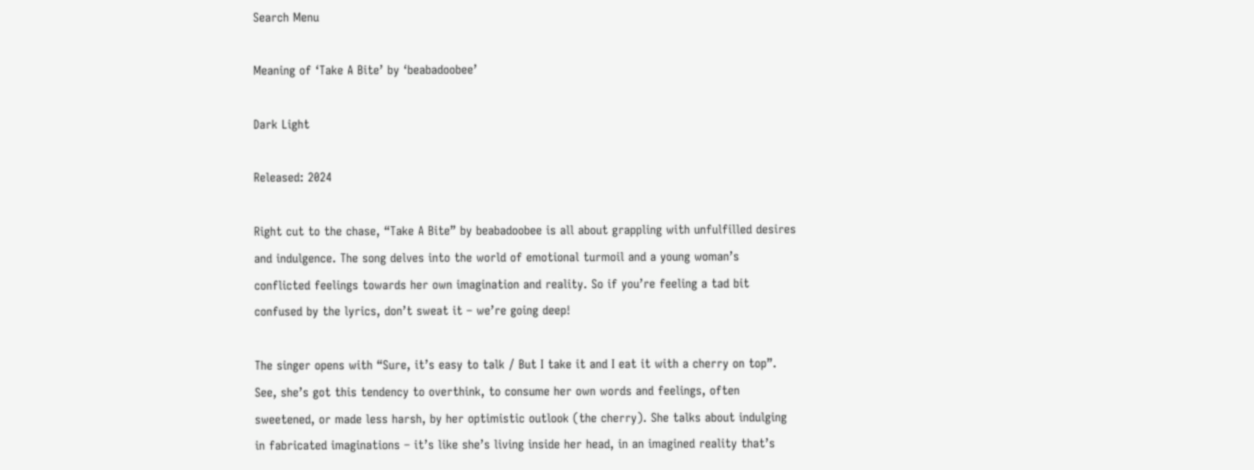Search Menu

Meaning of ‘Take A Bite’ by ‘beabadoobee’

Dark Light

Released: 2024

Right cut to the chase, “Take A Bite” by beabadoobee is all about grappling with unfulfilled desires and indulgence. The song delves into the world of emotional turmoil and a young woman’s conflicted feelings towards her own imagination and reality. So if you’re feeling a tad bit confused by the lyrics, don’t sweat it – we’re going deep!

The singer opens with “Sure, it’s easy to talk / But I take it and I eat it with a cherry on top”. See, she’s got this tendency to overthink, to consume her own words and feelings, often sweetened, or made less harsh, by her optimistic outlook (the cherry). She talks about indulging in fabricated imaginations – it’s like she’s living inside her head, in an imagined reality that’s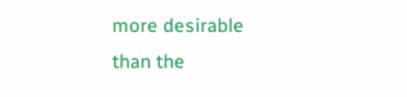more desirable than the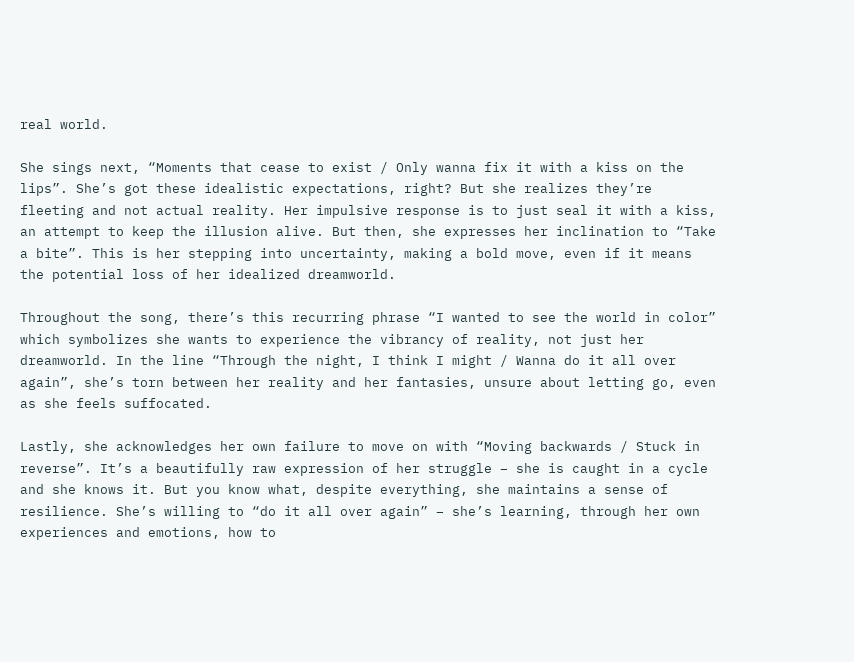real world.

She sings next, “Moments that cease to exist / Only wanna fix it with a kiss on the lips”. She’s got these idealistic expectations, right? But she realizes they’re fleeting and not actual reality. Her impulsive response is to just seal it with a kiss, an attempt to keep the illusion alive. But then, she expresses her inclination to “Take a bite”. This is her stepping into uncertainty, making a bold move, even if it means the potential loss of her idealized dreamworld.

Throughout the song, there’s this recurring phrase “I wanted to see the world in color” which symbolizes she wants to experience the vibrancy of reality, not just her dreamworld. In the line “Through the night, I think I might / Wanna do it all over again”, she’s torn between her reality and her fantasies, unsure about letting go, even as she feels suffocated.

Lastly, she acknowledges her own failure to move on with “Moving backwards / Stuck in reverse”. It’s a beautifully raw expression of her struggle – she is caught in a cycle and she knows it. But you know what, despite everything, she maintains a sense of resilience. She’s willing to “do it all over again” – she’s learning, through her own experiences and emotions, how to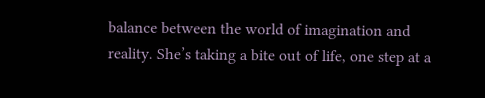balance between the world of imagination and reality. She’s taking a bite out of life, one step at a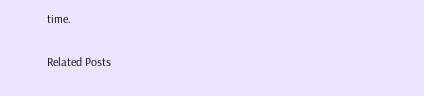time.

Related Posts